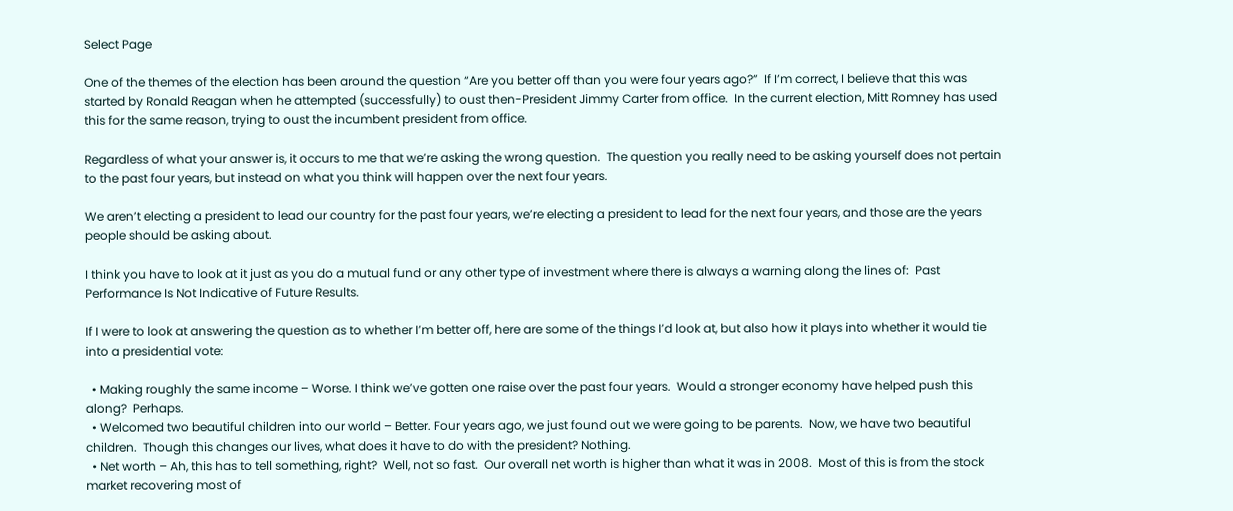Select Page

One of the themes of the election has been around the question “Are you better off than you were four years ago?”  If I’m correct, I believe that this was started by Ronald Reagan when he attempted (successfully) to oust then-President Jimmy Carter from office.  In the current election, Mitt Romney has used this for the same reason, trying to oust the incumbent president from office.

Regardless of what your answer is, it occurs to me that we’re asking the wrong question.  The question you really need to be asking yourself does not pertain to the past four years, but instead on what you think will happen over the next four years.

We aren’t electing a president to lead our country for the past four years, we’re electing a president to lead for the next four years, and those are the years people should be asking about.

I think you have to look at it just as you do a mutual fund or any other type of investment where there is always a warning along the lines of:  Past Performance Is Not Indicative of Future Results.

If I were to look at answering the question as to whether I’m better off, here are some of the things I’d look at, but also how it plays into whether it would tie into a presidential vote:

  • Making roughly the same income – Worse. I think we’ve gotten one raise over the past four years.  Would a stronger economy have helped push this along?  Perhaps.
  • Welcomed two beautiful children into our world – Better. Four years ago, we just found out we were going to be parents.  Now, we have two beautiful children.  Though this changes our lives, what does it have to do with the president? Nothing.
  • Net worth – Ah, this has to tell something, right?  Well, not so fast.  Our overall net worth is higher than what it was in 2008.  Most of this is from the stock market recovering most of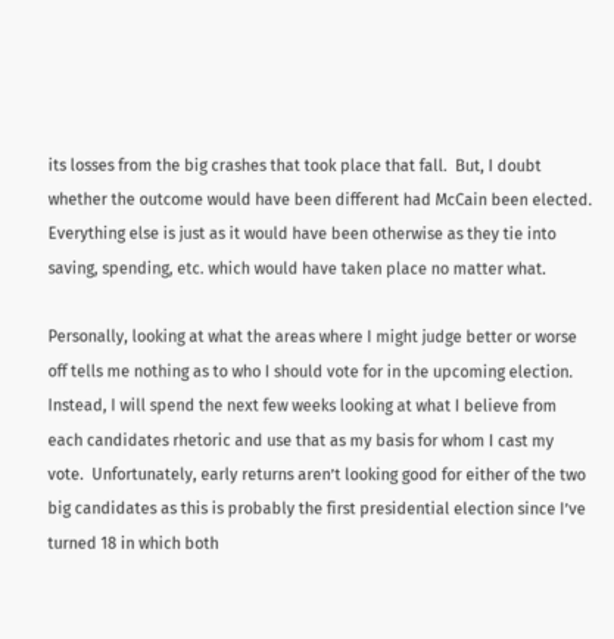its losses from the big crashes that took place that fall.  But, I doubt whether the outcome would have been different had McCain been elected.  Everything else is just as it would have been otherwise as they tie into saving, spending, etc. which would have taken place no matter what.

Personally, looking at what the areas where I might judge better or worse off tells me nothing as to who I should vote for in the upcoming election.  Instead, I will spend the next few weeks looking at what I believe from each candidates rhetoric and use that as my basis for whom I cast my vote.  Unfortunately, early returns aren’t looking good for either of the two big candidates as this is probably the first presidential election since I’ve turned 18 in which both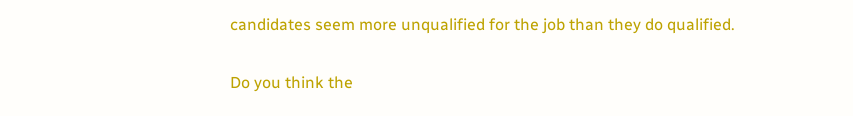candidates seem more unqualified for the job than they do qualified.

Do you think the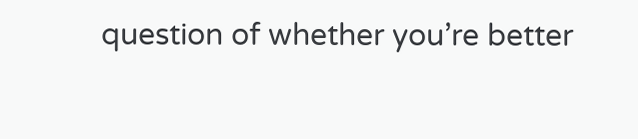question of whether you’re better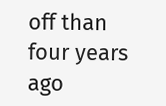off than four years ago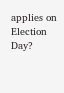applies on Election Day?